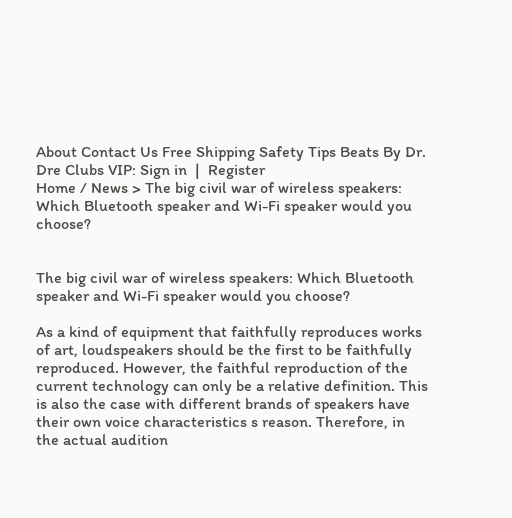About Contact Us Free Shipping Safety Tips Beats By Dr. Dre Clubs VIP: Sign in  |  Register
Home / News > The big civil war of wireless speakers: Which Bluetooth speaker and Wi-Fi speaker would you choose?


The big civil war of wireless speakers: Which Bluetooth speaker and Wi-Fi speaker would you choose?

As a kind of equipment that faithfully reproduces works of art, loudspeakers should be the first to be faithfully reproduced. However, the faithful reproduction of the current technology can only be a relative definition. This is also the case with different brands of speakers have their own voice characteristics s reason. Therefore, in the actual audition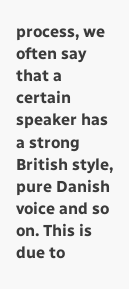process, we often say that a certain speaker has a strong British style, pure Danish voice and so on. This is due to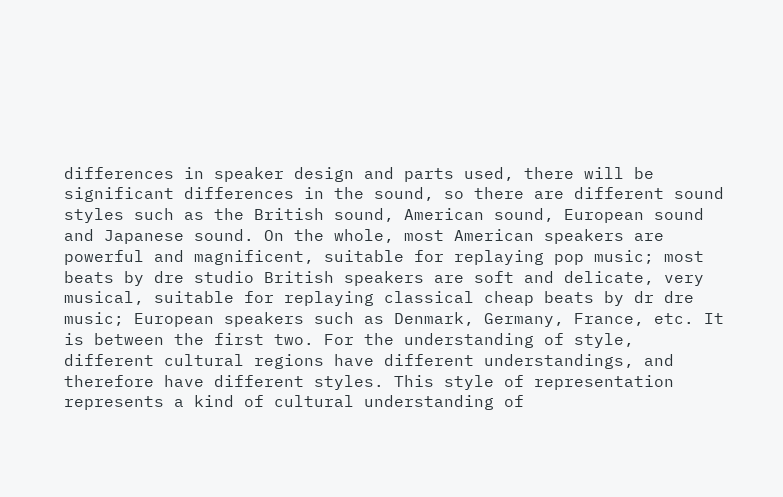differences in speaker design and parts used, there will be significant differences in the sound, so there are different sound styles such as the British sound, American sound, European sound and Japanese sound. On the whole, most American speakers are powerful and magnificent, suitable for replaying pop music; most beats by dre studio British speakers are soft and delicate, very musical, suitable for replaying classical cheap beats by dr dre music; European speakers such as Denmark, Germany, France, etc. It is between the first two. For the understanding of style, different cultural regions have different understandings, and therefore have different styles. This style of representation represents a kind of cultural understanding of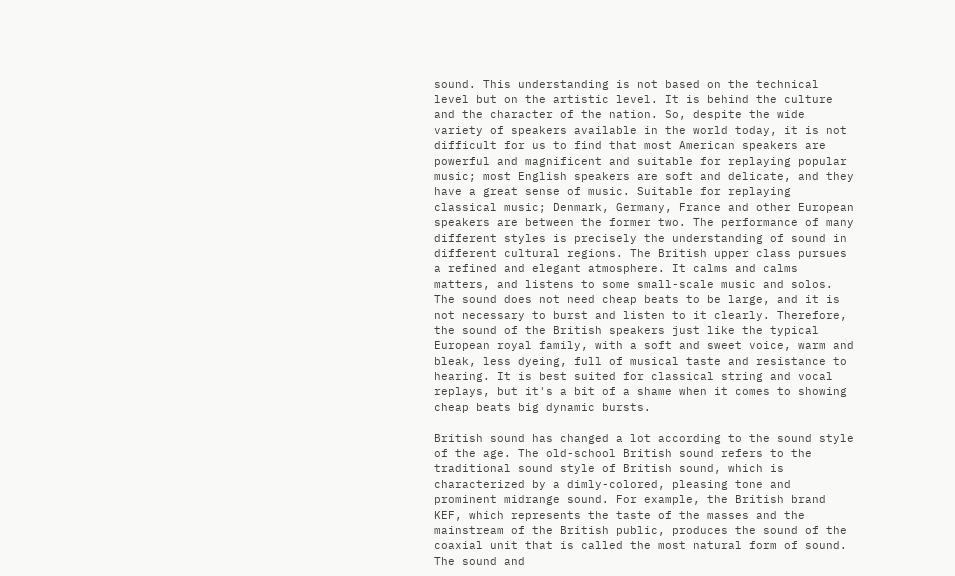sound. This understanding is not based on the technical level but on the artistic level. It is behind the culture and the character of the nation. So, despite the wide variety of speakers available in the world today, it is not difficult for us to find that most American speakers are powerful and magnificent and suitable for replaying popular music; most English speakers are soft and delicate, and they have a great sense of music. Suitable for replaying classical music; Denmark, Germany, France and other European speakers are between the former two. The performance of many different styles is precisely the understanding of sound in different cultural regions. The British upper class pursues a refined and elegant atmosphere. It calms and calms matters, and listens to some small-scale music and solos. The sound does not need cheap beats to be large, and it is not necessary to burst and listen to it clearly. Therefore, the sound of the British speakers just like the typical European royal family, with a soft and sweet voice, warm and bleak, less dyeing, full of musical taste and resistance to hearing. It is best suited for classical string and vocal replays, but it's a bit of a shame when it comes to showing cheap beats big dynamic bursts.

British sound has changed a lot according to the sound style of the age. The old-school British sound refers to the traditional sound style of British sound, which is characterized by a dimly-colored, pleasing tone and prominent midrange sound. For example, the British brand KEF, which represents the taste of the masses and the mainstream of the British public, produces the sound of the coaxial unit that is called the most natural form of sound. The sound and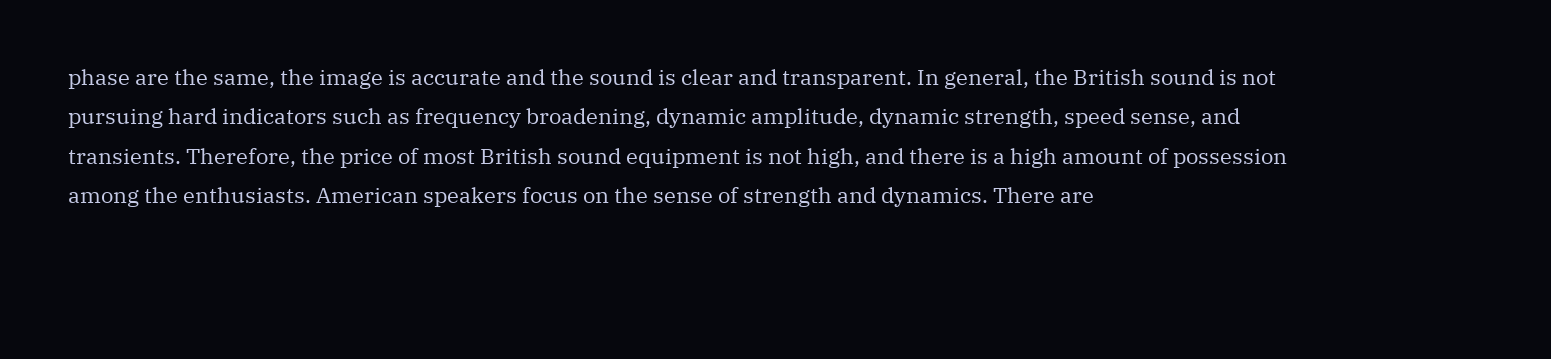phase are the same, the image is accurate and the sound is clear and transparent. In general, the British sound is not pursuing hard indicators such as frequency broadening, dynamic amplitude, dynamic strength, speed sense, and transients. Therefore, the price of most British sound equipment is not high, and there is a high amount of possession among the enthusiasts. American speakers focus on the sense of strength and dynamics. There are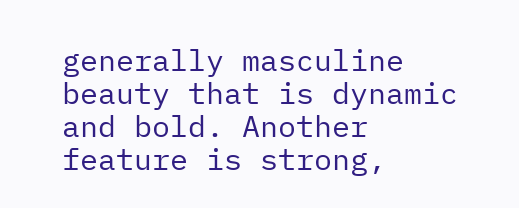generally masculine beauty that is dynamic and bold. Another feature is strong,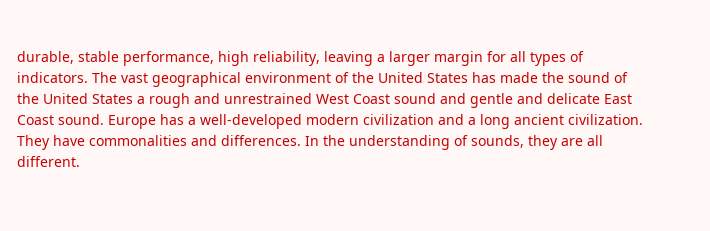durable, stable performance, high reliability, leaving a larger margin for all types of indicators. The vast geographical environment of the United States has made the sound of the United States a rough and unrestrained West Coast sound and gentle and delicate East Coast sound. Europe has a well-developed modern civilization and a long ancient civilization. They have commonalities and differences. In the understanding of sounds, they are all different.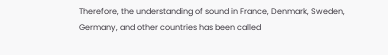Therefore, the understanding of sound in France, Denmark, Sweden, Germany, and other countries has been called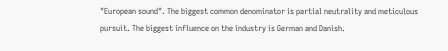"European sound". The biggest common denominator is partial neutrality and meticulous pursuit. The biggest influence on the industry is German and Danish.